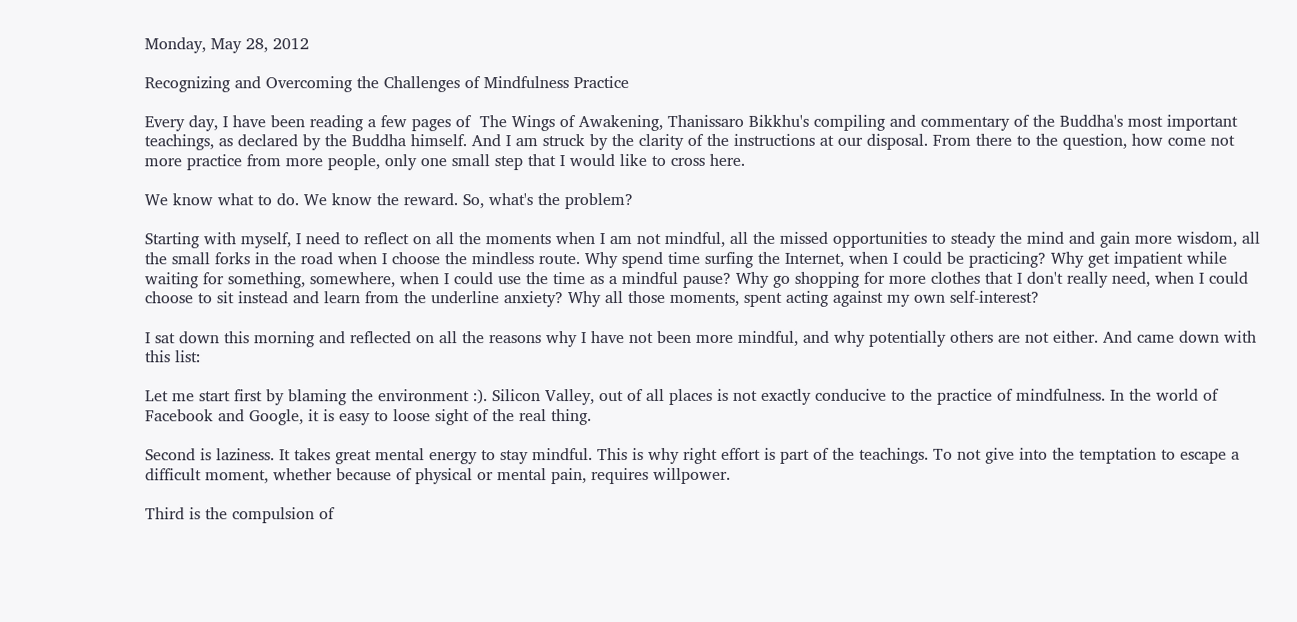Monday, May 28, 2012

Recognizing and Overcoming the Challenges of Mindfulness Practice

Every day, I have been reading a few pages of  The Wings of Awakening, Thanissaro Bikkhu's compiling and commentary of the Buddha's most important teachings, as declared by the Buddha himself. And I am struck by the clarity of the instructions at our disposal. From there to the question, how come not more practice from more people, only one small step that I would like to cross here.

We know what to do. We know the reward. So, what's the problem?

Starting with myself, I need to reflect on all the moments when I am not mindful, all the missed opportunities to steady the mind and gain more wisdom, all the small forks in the road when I choose the mindless route. Why spend time surfing the Internet, when I could be practicing? Why get impatient while waiting for something, somewhere, when I could use the time as a mindful pause? Why go shopping for more clothes that I don't really need, when I could choose to sit instead and learn from the underline anxiety? Why all those moments, spent acting against my own self-interest?

I sat down this morning and reflected on all the reasons why I have not been more mindful, and why potentially others are not either. And came down with this list:

Let me start first by blaming the environment :). Silicon Valley, out of all places is not exactly conducive to the practice of mindfulness. In the world of Facebook and Google, it is easy to loose sight of the real thing.

Second is laziness. It takes great mental energy to stay mindful. This is why right effort is part of the teachings. To not give into the temptation to escape a difficult moment, whether because of physical or mental pain, requires willpower.

Third is the compulsion of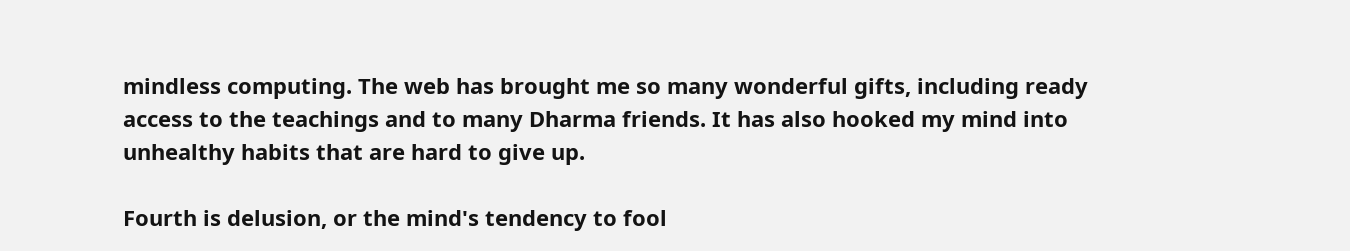mindless computing. The web has brought me so many wonderful gifts, including ready access to the teachings and to many Dharma friends. It has also hooked my mind into unhealthy habits that are hard to give up.

Fourth is delusion, or the mind's tendency to fool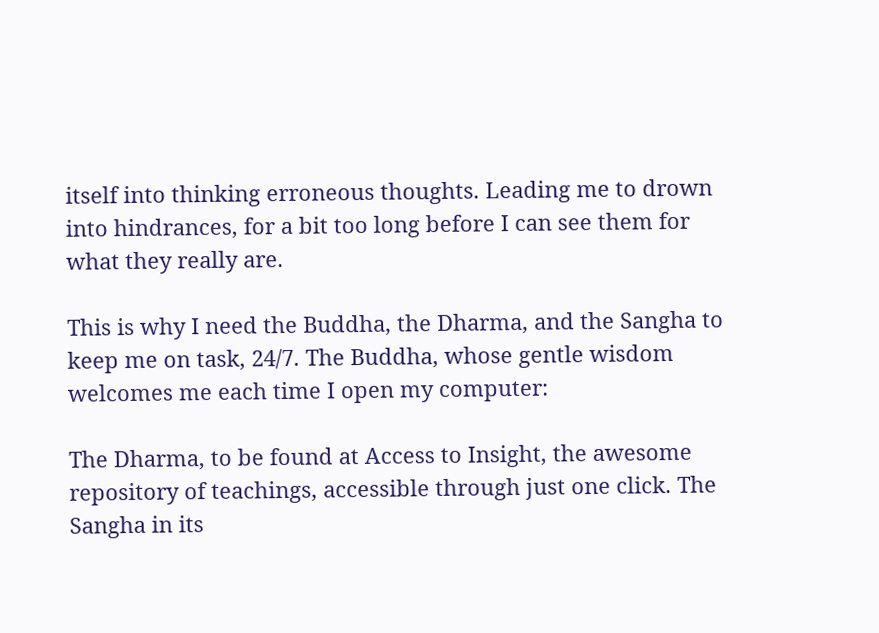itself into thinking erroneous thoughts. Leading me to drown into hindrances, for a bit too long before I can see them for what they really are.

This is why I need the Buddha, the Dharma, and the Sangha to keep me on task, 24/7. The Buddha, whose gentle wisdom welcomes me each time I open my computer:

The Dharma, to be found at Access to Insight, the awesome repository of teachings, accessible through just one click. The Sangha in its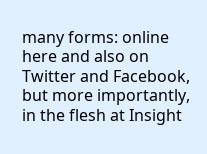many forms: online here and also on Twitter and Facebook, but more importantly, in the flesh at Insight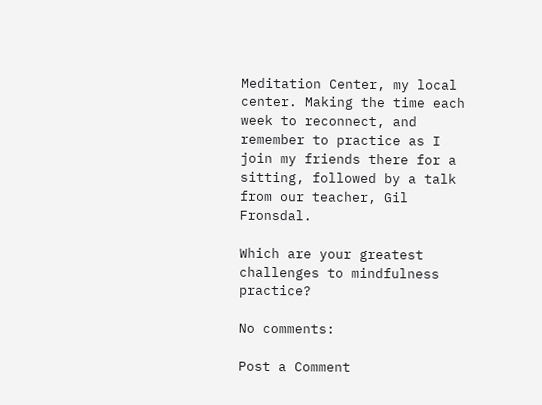Meditation Center, my local center. Making the time each week to reconnect, and remember to practice as I join my friends there for a sitting, followed by a talk from our teacher, Gil Fronsdal.

Which are your greatest challenges to mindfulness practice?

No comments:

Post a Comment